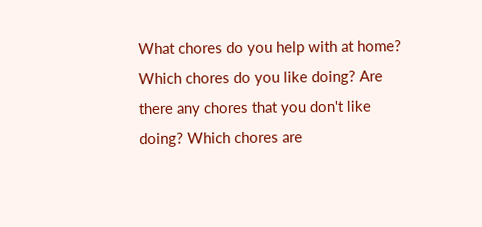What chores do you help with at home? Which chores do you like doing? Are there any chores that you don't like doing? Which chores are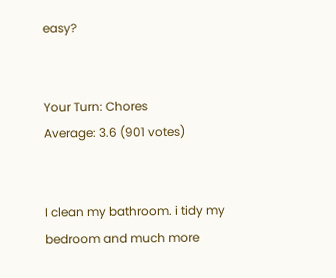easy?


Your Turn: Chores
Average: 3.6 (901 votes)


I clean my bathroom. i tidy my bedroom and much more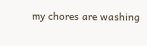my chores are washing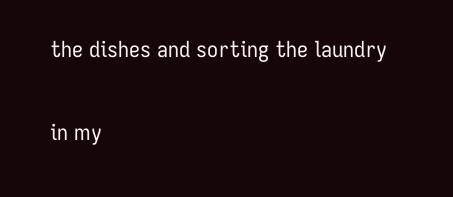the dishes and sorting the laundry

in my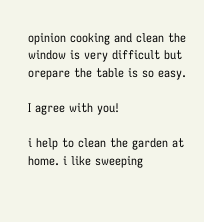opinion cooking and clean the window is very difficult but orepare the table is so easy.

I agree with you!

i help to clean the garden at home. i like sweeping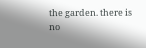the garden. there is no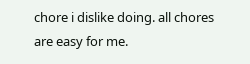chore i dislike doing. all chores are easy for me.